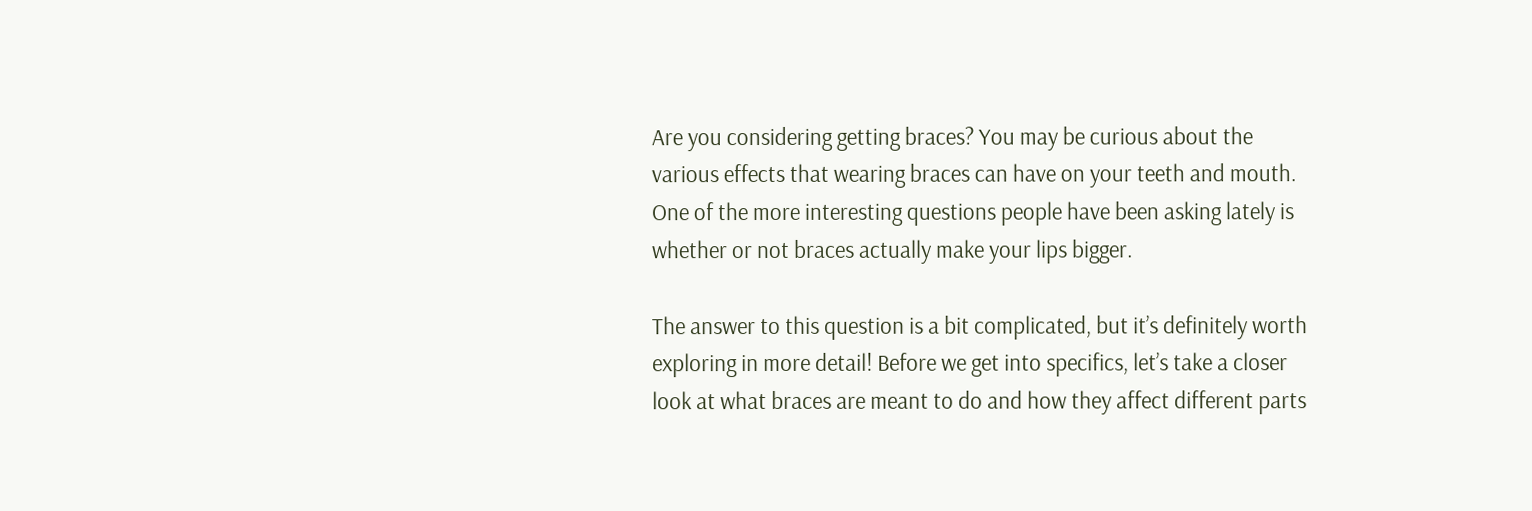Are you considering getting braces? You may be curious about the various effects that wearing braces can have on your teeth and mouth. One of the more interesting questions people have been asking lately is whether or not braces actually make your lips bigger.

The answer to this question is a bit complicated, but it’s definitely worth exploring in more detail! Before we get into specifics, let’s take a closer look at what braces are meant to do and how they affect different parts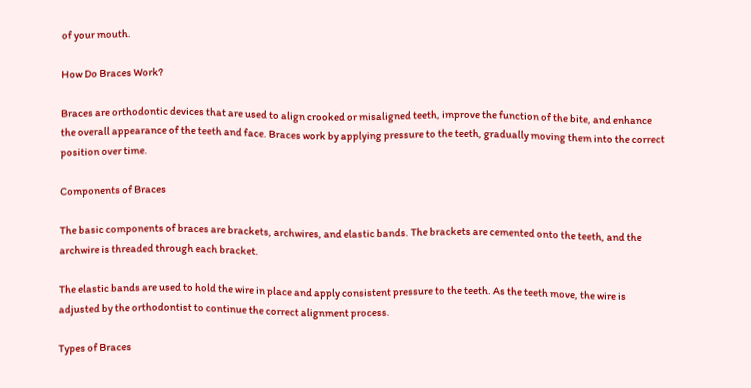of your mouth.

How Do Braces Work?

Braces are orthodontic devices that are used to align crooked or misaligned teeth, improve the function of the bite, and enhance the overall appearance of the teeth and face. Braces work by applying pressure to the teeth, gradually moving them into the correct position over time.

Components of Braces

The basic components of braces are brackets, archwires, and elastic bands. The brackets are cemented onto the teeth, and the archwire is threaded through each bracket.

The elastic bands are used to hold the wire in place and apply consistent pressure to the teeth. As the teeth move, the wire is adjusted by the orthodontist to continue the correct alignment process.

Types of Braces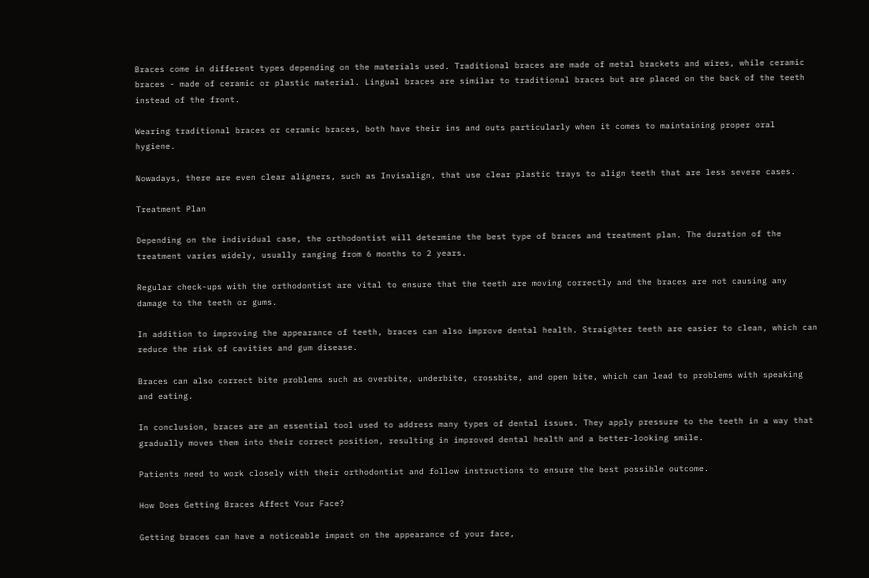Braces come in different types depending on the materials used. Traditional braces are made of metal brackets and wires, while ceramic braces - made of ceramic or plastic material. Lingual braces are similar to traditional braces but are placed on the back of the teeth instead of the front.

Wearing traditional braces or ceramic braces, both have their ins and outs particularly when it comes to maintaining proper oral hygiene.

Nowadays, there are even clear aligners, such as Invisalign, that use clear plastic trays to align teeth that are less severe cases.

Treatment Plan

Depending on the individual case, the orthodontist will determine the best type of braces and treatment plan. The duration of the treatment varies widely, usually ranging from 6 months to 2 years.

Regular check-ups with the orthodontist are vital to ensure that the teeth are moving correctly and the braces are not causing any damage to the teeth or gums.

In addition to improving the appearance of teeth, braces can also improve dental health. Straighter teeth are easier to clean, which can reduce the risk of cavities and gum disease.

Braces can also correct bite problems such as overbite, underbite, crossbite, and open bite, which can lead to problems with speaking and eating.

In conclusion, braces are an essential tool used to address many types of dental issues. They apply pressure to the teeth in a way that gradually moves them into their correct position, resulting in improved dental health and a better-looking smile.

Patients need to work closely with their orthodontist and follow instructions to ensure the best possible outcome.

How Does Getting Braces Affect Your Face?

Getting braces can have a noticeable impact on the appearance of your face,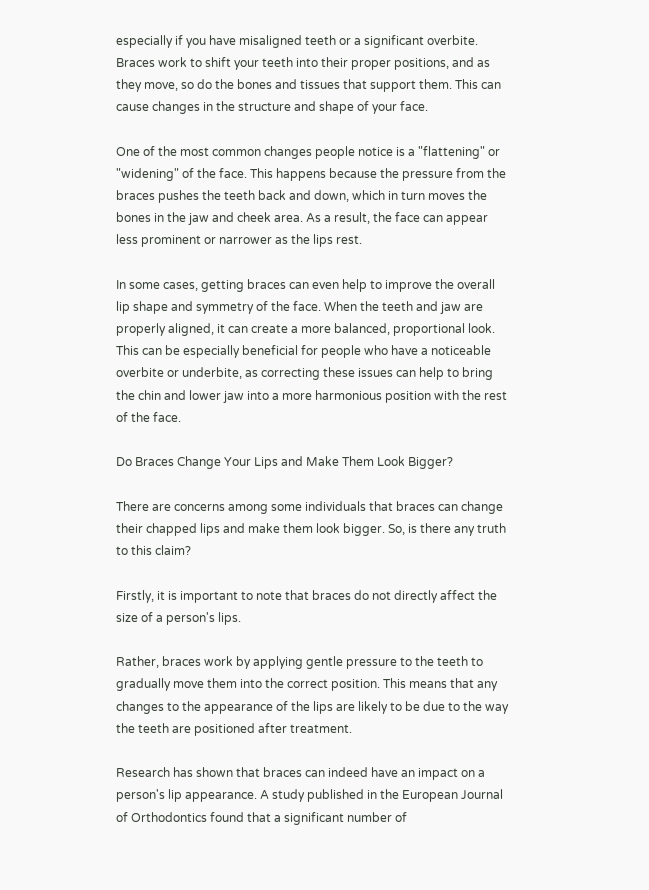especially if you have misaligned teeth or a significant overbite. Braces work to shift your teeth into their proper positions, and as they move, so do the bones and tissues that support them. This can cause changes in the structure and shape of your face.

One of the most common changes people notice is a "flattening" or "widening" of the face. This happens because the pressure from the braces pushes the teeth back and down, which in turn moves the bones in the jaw and cheek area. As a result, the face can appear less prominent or narrower as the lips rest.

In some cases, getting braces can even help to improve the overall lip shape and symmetry of the face. When the teeth and jaw are properly aligned, it can create a more balanced, proportional look. This can be especially beneficial for people who have a noticeable overbite or underbite, as correcting these issues can help to bring the chin and lower jaw into a more harmonious position with the rest of the face.

Do Braces Change Your Lips and Make Them Look Bigger?

There are concerns among some individuals that braces can change their chapped lips and make them look bigger. So, is there any truth to this claim?

Firstly, it is important to note that braces do not directly affect the size of a person's lips.

Rather, braces work by applying gentle pressure to the teeth to gradually move them into the correct position. This means that any changes to the appearance of the lips are likely to be due to the way the teeth are positioned after treatment.

Research has shown that braces can indeed have an impact on a person's lip appearance. A study published in the European Journal of Orthodontics found that a significant number of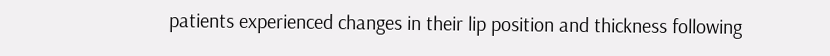patients experienced changes in their lip position and thickness following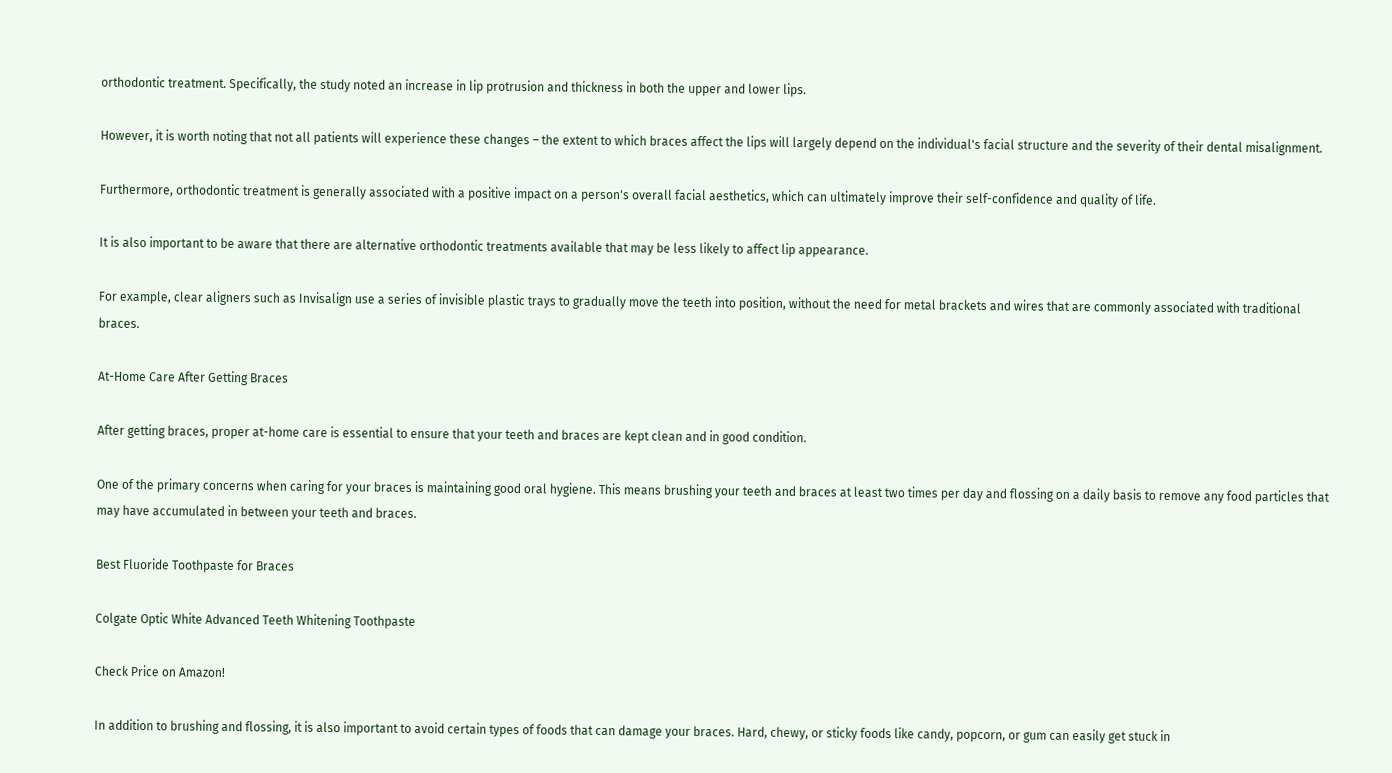orthodontic treatment. Specifically, the study noted an increase in lip protrusion and thickness in both the upper and lower lips.

However, it is worth noting that not all patients will experience these changes – the extent to which braces affect the lips will largely depend on the individual's facial structure and the severity of their dental misalignment.

Furthermore, orthodontic treatment is generally associated with a positive impact on a person's overall facial aesthetics, which can ultimately improve their self-confidence and quality of life.

It is also important to be aware that there are alternative orthodontic treatments available that may be less likely to affect lip appearance.

For example, clear aligners such as Invisalign use a series of invisible plastic trays to gradually move the teeth into position, without the need for metal brackets and wires that are commonly associated with traditional braces.

At-Home Care After Getting Braces

After getting braces, proper at-home care is essential to ensure that your teeth and braces are kept clean and in good condition.

One of the primary concerns when caring for your braces is maintaining good oral hygiene. This means brushing your teeth and braces at least two times per day and flossing on a daily basis to remove any food particles that may have accumulated in between your teeth and braces.

Best Fluoride Toothpaste for Braces

Colgate Optic White Advanced Teeth Whitening Toothpaste

Check Price on Amazon!

In addition to brushing and flossing, it is also important to avoid certain types of foods that can damage your braces. Hard, chewy, or sticky foods like candy, popcorn, or gum can easily get stuck in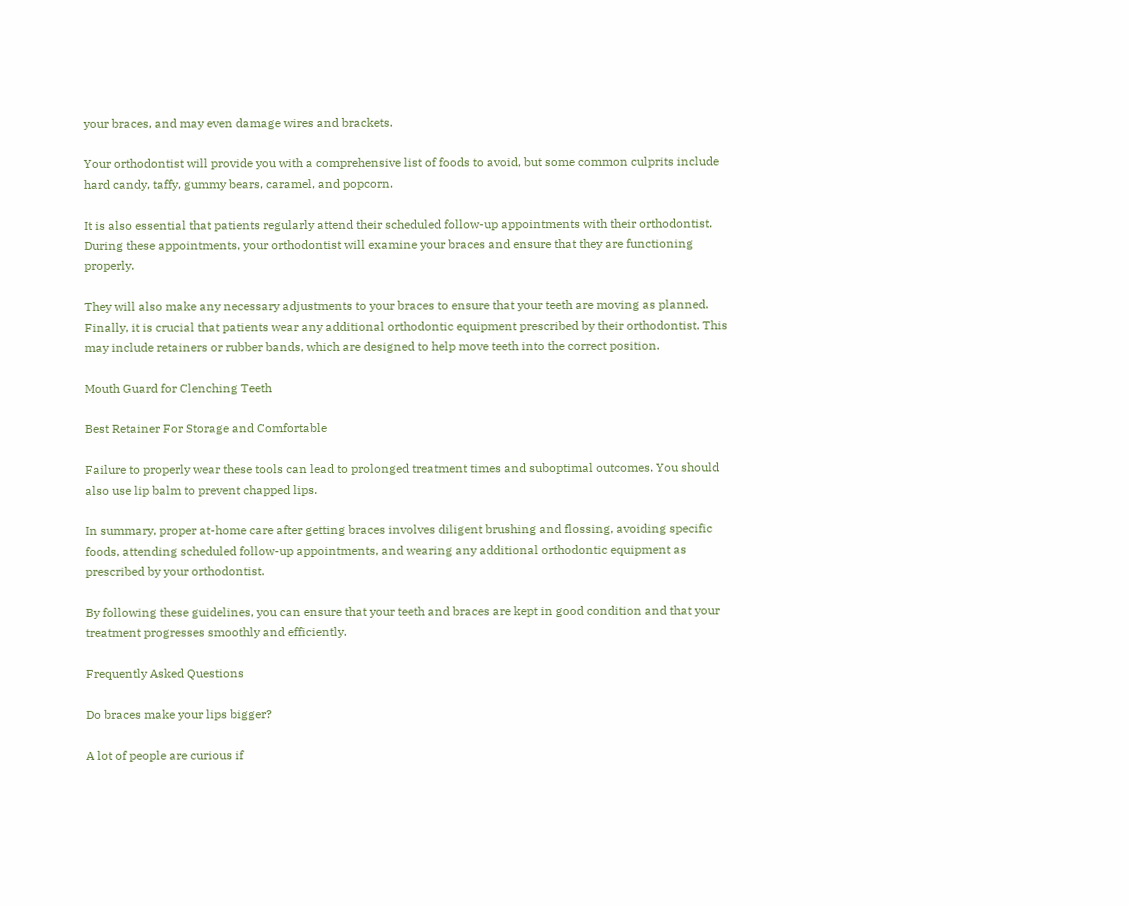your braces, and may even damage wires and brackets.

Your orthodontist will provide you with a comprehensive list of foods to avoid, but some common culprits include hard candy, taffy, gummy bears, caramel, and popcorn.

It is also essential that patients regularly attend their scheduled follow-up appointments with their orthodontist. During these appointments, your orthodontist will examine your braces and ensure that they are functioning properly.

They will also make any necessary adjustments to your braces to ensure that your teeth are moving as planned. Finally, it is crucial that patients wear any additional orthodontic equipment prescribed by their orthodontist. This may include retainers or rubber bands, which are designed to help move teeth into the correct position.

Mouth Guard for Clenching Teeth

Best Retainer For Storage and Comfortable

Failure to properly wear these tools can lead to prolonged treatment times and suboptimal outcomes. You should also use lip balm to prevent chapped lips.

In summary, proper at-home care after getting braces involves diligent brushing and flossing, avoiding specific foods, attending scheduled follow-up appointments, and wearing any additional orthodontic equipment as prescribed by your orthodontist.

By following these guidelines, you can ensure that your teeth and braces are kept in good condition and that your treatment progresses smoothly and efficiently.

Frequently Asked Questions

Do braces make your lips bigger?

A lot of people are curious if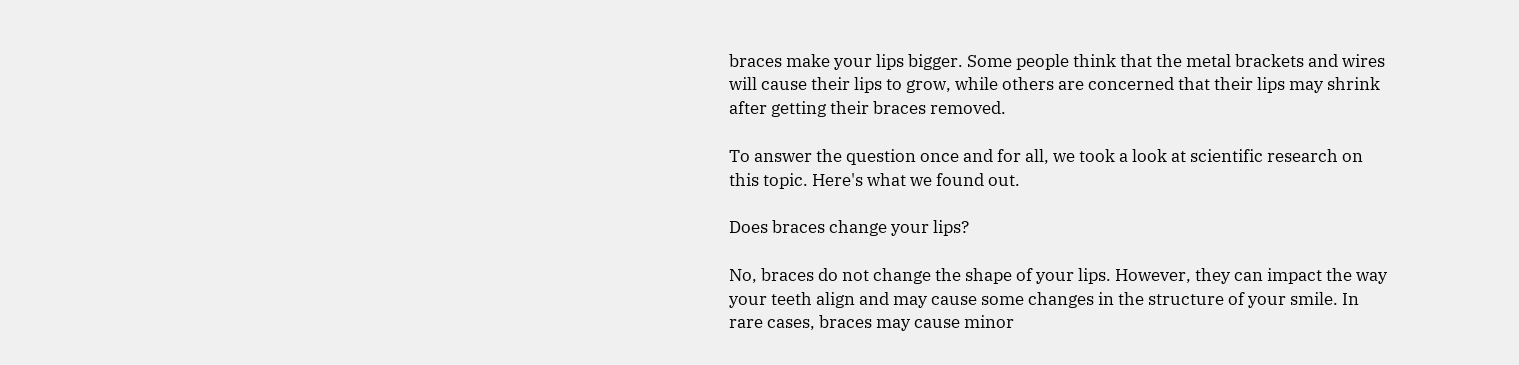braces make your lips bigger. Some people think that the metal brackets and wires will cause their lips to grow, while others are concerned that their lips may shrink after getting their braces removed.

To answer the question once and for all, we took a look at scientific research on this topic. Here's what we found out.

Does braces change your lips?

No, braces do not change the shape of your lips. However, they can impact the way your teeth align and may cause some changes in the structure of your smile. In rare cases, braces may cause minor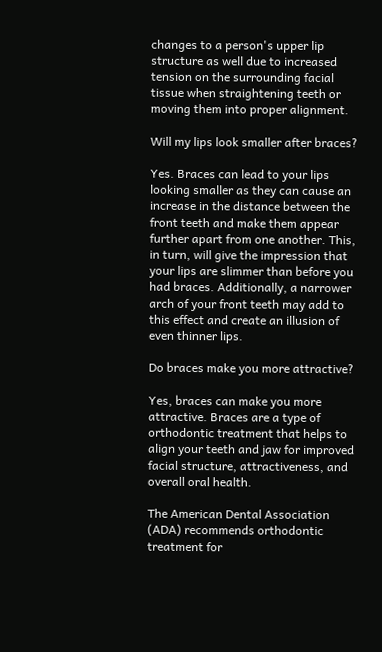changes to a person's upper lip structure as well due to increased tension on the surrounding facial tissue when straightening teeth or moving them into proper alignment.

Will my lips look smaller after braces?

Yes. Braces can lead to your lips looking smaller as they can cause an increase in the distance between the front teeth and make them appear further apart from one another. This, in turn, will give the impression that your lips are slimmer than before you had braces. Additionally, a narrower arch of your front teeth may add to this effect and create an illusion of even thinner lips.

Do braces make you more attractive?

Yes, braces can make you more attractive. Braces are a type of orthodontic treatment that helps to align your teeth and jaw for improved facial structure, attractiveness, and overall oral health.

The American Dental Association (ADA) recommends orthodontic treatment for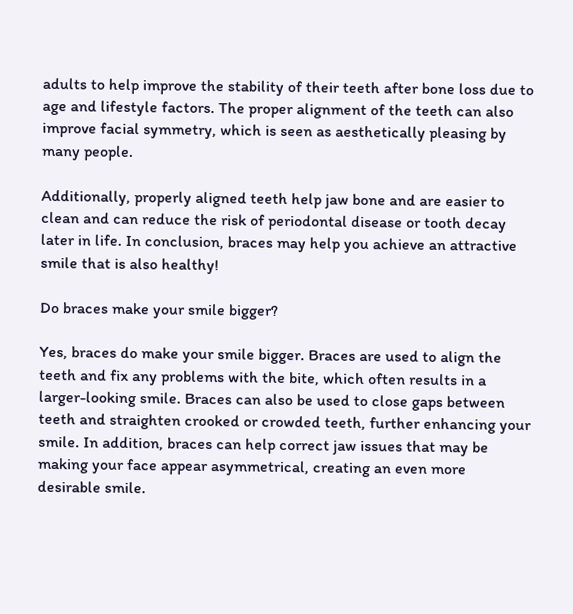adults to help improve the stability of their teeth after bone loss due to age and lifestyle factors. The proper alignment of the teeth can also improve facial symmetry, which is seen as aesthetically pleasing by many people.

Additionally, properly aligned teeth help jaw bone and are easier to clean and can reduce the risk of periodontal disease or tooth decay later in life. In conclusion, braces may help you achieve an attractive smile that is also healthy!

Do braces make your smile bigger?

Yes, braces do make your smile bigger. Braces are used to align the teeth and fix any problems with the bite, which often results in a larger-looking smile. Braces can also be used to close gaps between teeth and straighten crooked or crowded teeth, further enhancing your smile. In addition, braces can help correct jaw issues that may be making your face appear asymmetrical, creating an even more desirable smile.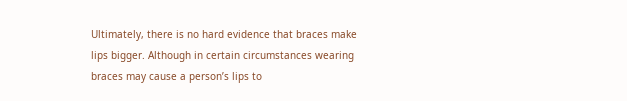Ultimately, there is no hard evidence that braces make lips bigger. Although in certain circumstances wearing braces may cause a person’s lips to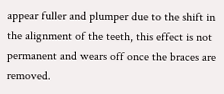appear fuller and plumper due to the shift in the alignment of the teeth, this effect is not permanent and wears off once the braces are removed.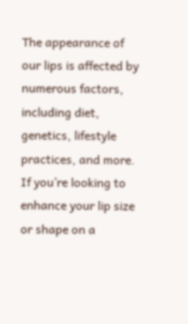The appearance of our lips is affected by numerous factors, including diet, genetics, lifestyle practices, and more. If you’re looking to enhance your lip size or shape on a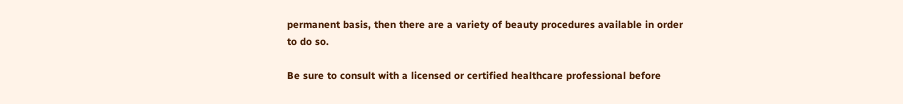permanent basis, then there are a variety of beauty procedures available in order to do so.

Be sure to consult with a licensed or certified healthcare professional before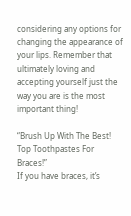considering any options for changing the appearance of your lips. Remember that ultimately loving and accepting yourself just the way you are is the most important thing!

“Brush Up With The Best! Top Toothpastes For Braces!”
If you have braces, it’s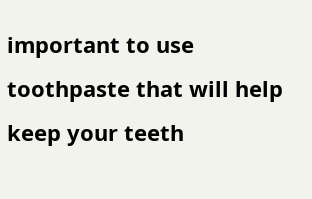important to use toothpaste that will help keep your teeth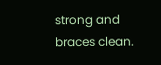strong and braces clean.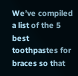We’ve compiled a list of the 5 best toothpastes for braces so that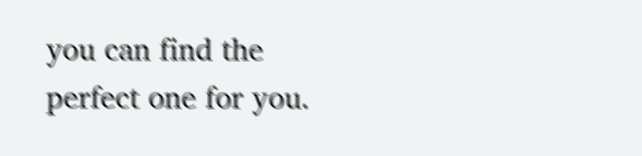you can find the perfect one for you.